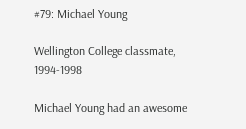#79: Michael Young

Wellington College classmate, 1994-1998

Michael Young had an awesome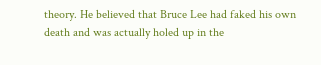theory. He believed that Bruce Lee had faked his own death and was actually holed up in the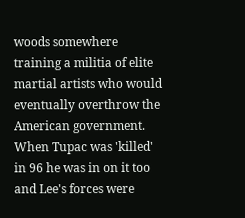woods somewhere training a militia of elite martial artists who would eventually overthrow the American government. When Tupac was 'killed' in 96 he was in on it too and Lee's forces were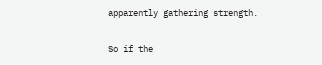apparently gathering strength.

So if the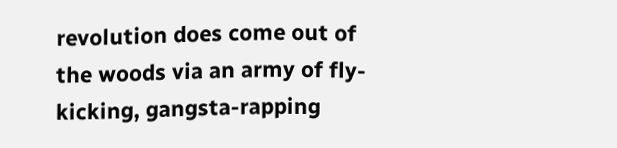revolution does come out of the woods via an army of fly-kicking, gangsta-rapping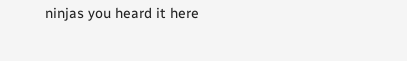ninjas you heard it here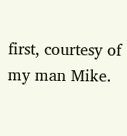first, courtesy of my man Mike.